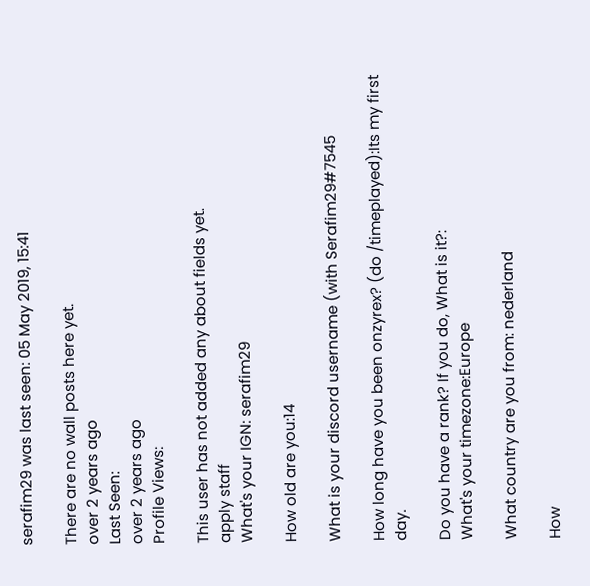serafim29 was last seen: 05 May 2019, 15:41

There are no wall posts here yet.
over 2 years ago
Last Seen:
over 2 years ago
Profile Views:

This user has not added any about fields yet.
apply staff
What's your IGN: serafim29

How old are you:14

What is your discord username (with Serafim29#7545

How long have you been onzyrex? (do /timeplayed):Its my first day.

Do you have a rank? If you do, What is it?:
What's your timezone:Europe

What country are you from: nederland

How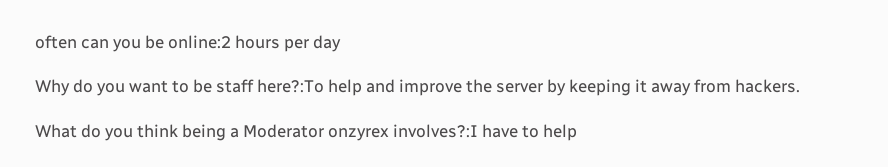often can you be online:2 hours per day

Why do you want to be staff here?:To help and improve the server by keeping it away from hackers.

What do you think being a Moderator onzyrex involves?:I have to help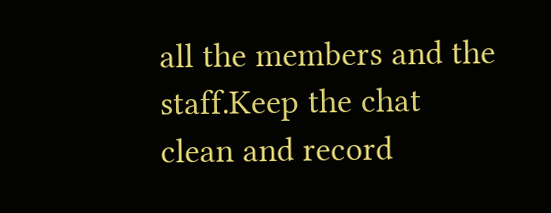all the members and the staff.Keep the chat clean and record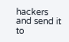hackers and send it to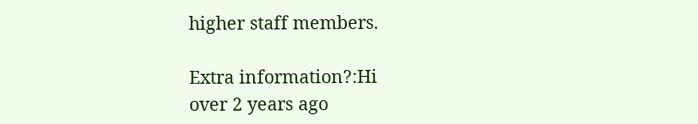higher staff members.

Extra information?:Hi
over 2 years ago